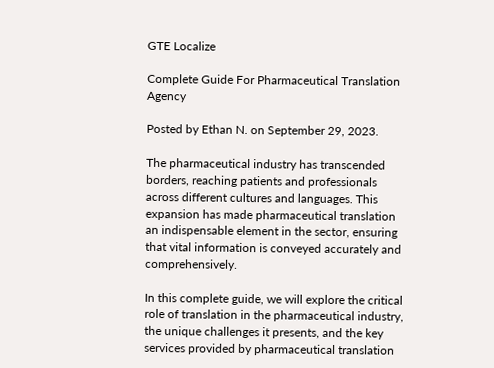GTE Localize

Complete Guide For Pharmaceutical Translation Agency

Posted by Ethan N. on September 29, 2023.

The pharmaceutical industry has transcended borders, reaching patients and professionals across different cultures and languages. This expansion has made pharmaceutical translation an indispensable element in the sector, ensuring that vital information is conveyed accurately and comprehensively.

In this complete guide, we will explore the critical role of translation in the pharmaceutical industry, the unique challenges it presents, and the key services provided by pharmaceutical translation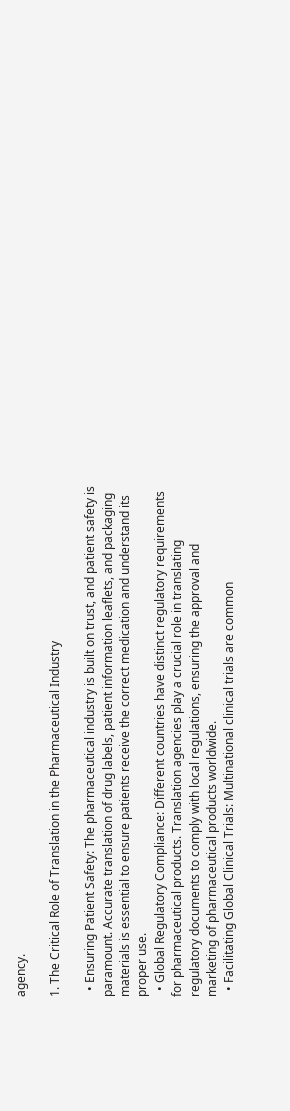agency.

1. The Critical Role of Translation in the Pharmaceutical Industry

  • Ensuring Patient Safety: The pharmaceutical industry is built on trust, and patient safety is paramount. Accurate translation of drug labels, patient information leaflets, and packaging materials is essential to ensure patients receive the correct medication and understand its proper use.
  • Global Regulatory Compliance: Different countries have distinct regulatory requirements for pharmaceutical products. Translation agencies play a crucial role in translating regulatory documents to comply with local regulations, ensuring the approval and marketing of pharmaceutical products worldwide.
  • Facilitating Global Clinical Trials: Multinational clinical trials are common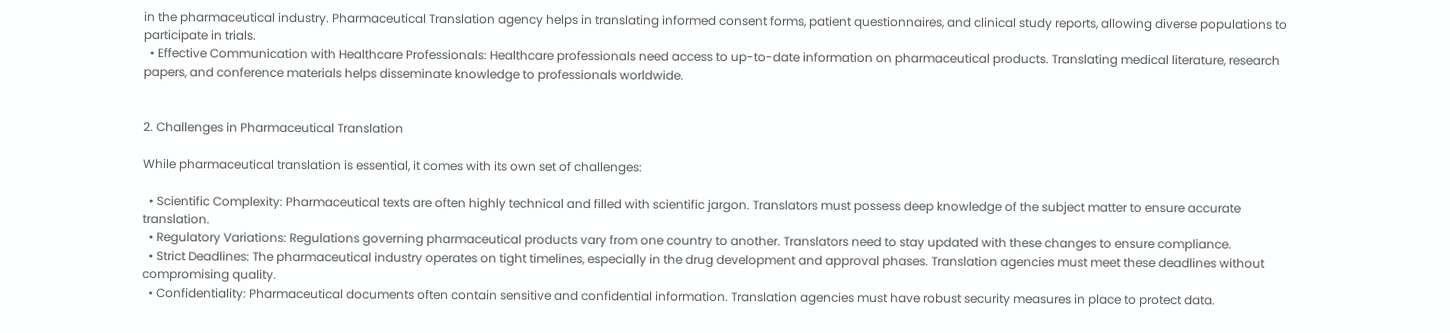in the pharmaceutical industry. Pharmaceutical Translation agency helps in translating informed consent forms, patient questionnaires, and clinical study reports, allowing diverse populations to participate in trials.
  • Effective Communication with Healthcare Professionals: Healthcare professionals need access to up-to-date information on pharmaceutical products. Translating medical literature, research papers, and conference materials helps disseminate knowledge to professionals worldwide.


2. Challenges in Pharmaceutical Translation

While pharmaceutical translation is essential, it comes with its own set of challenges:

  • Scientific Complexity: Pharmaceutical texts are often highly technical and filled with scientific jargon. Translators must possess deep knowledge of the subject matter to ensure accurate translation.
  • Regulatory Variations: Regulations governing pharmaceutical products vary from one country to another. Translators need to stay updated with these changes to ensure compliance.
  • Strict Deadlines: The pharmaceutical industry operates on tight timelines, especially in the drug development and approval phases. Translation agencies must meet these deadlines without compromising quality.
  • Confidentiality: Pharmaceutical documents often contain sensitive and confidential information. Translation agencies must have robust security measures in place to protect data.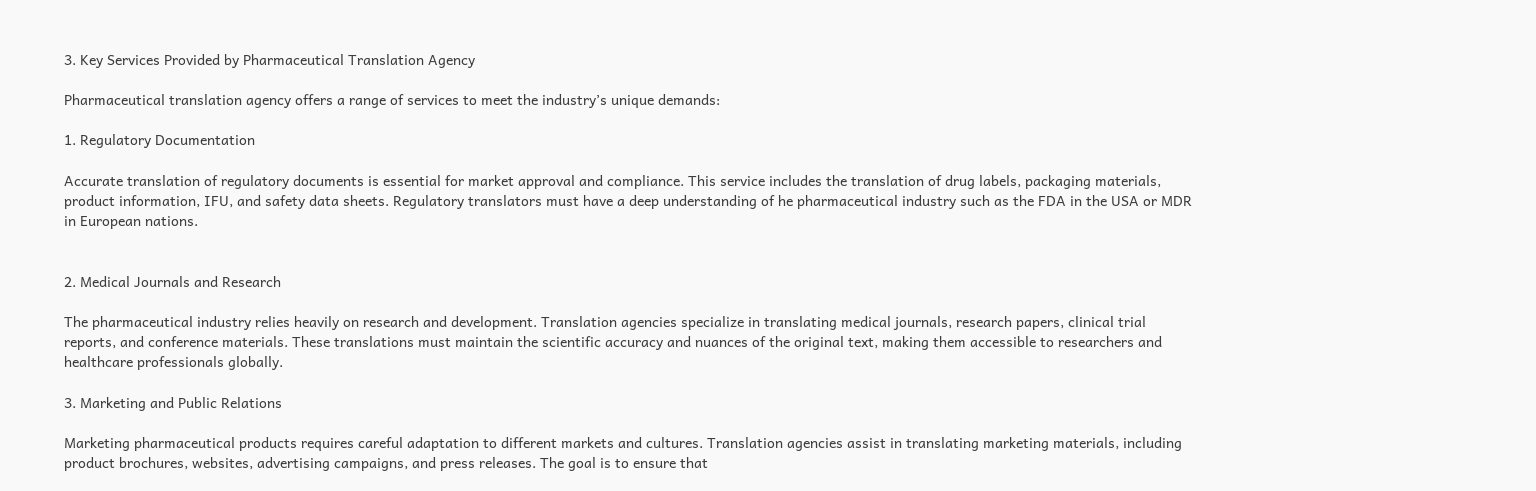3. Key Services Provided by Pharmaceutical Translation Agency

Pharmaceutical translation agency offers a range of services to meet the industry’s unique demands:

1. Regulatory Documentation

Accurate translation of regulatory documents is essential for market approval and compliance. This service includes the translation of drug labels, packaging materials, product information, IFU, and safety data sheets. Regulatory translators must have a deep understanding of he pharmaceutical industry such as the FDA in the USA or MDR in European nations.


2. Medical Journals and Research

The pharmaceutical industry relies heavily on research and development. Translation agencies specialize in translating medical journals, research papers, clinical trial reports, and conference materials. These translations must maintain the scientific accuracy and nuances of the original text, making them accessible to researchers and healthcare professionals globally.

3. Marketing and Public Relations

Marketing pharmaceutical products requires careful adaptation to different markets and cultures. Translation agencies assist in translating marketing materials, including product brochures, websites, advertising campaigns, and press releases. The goal is to ensure that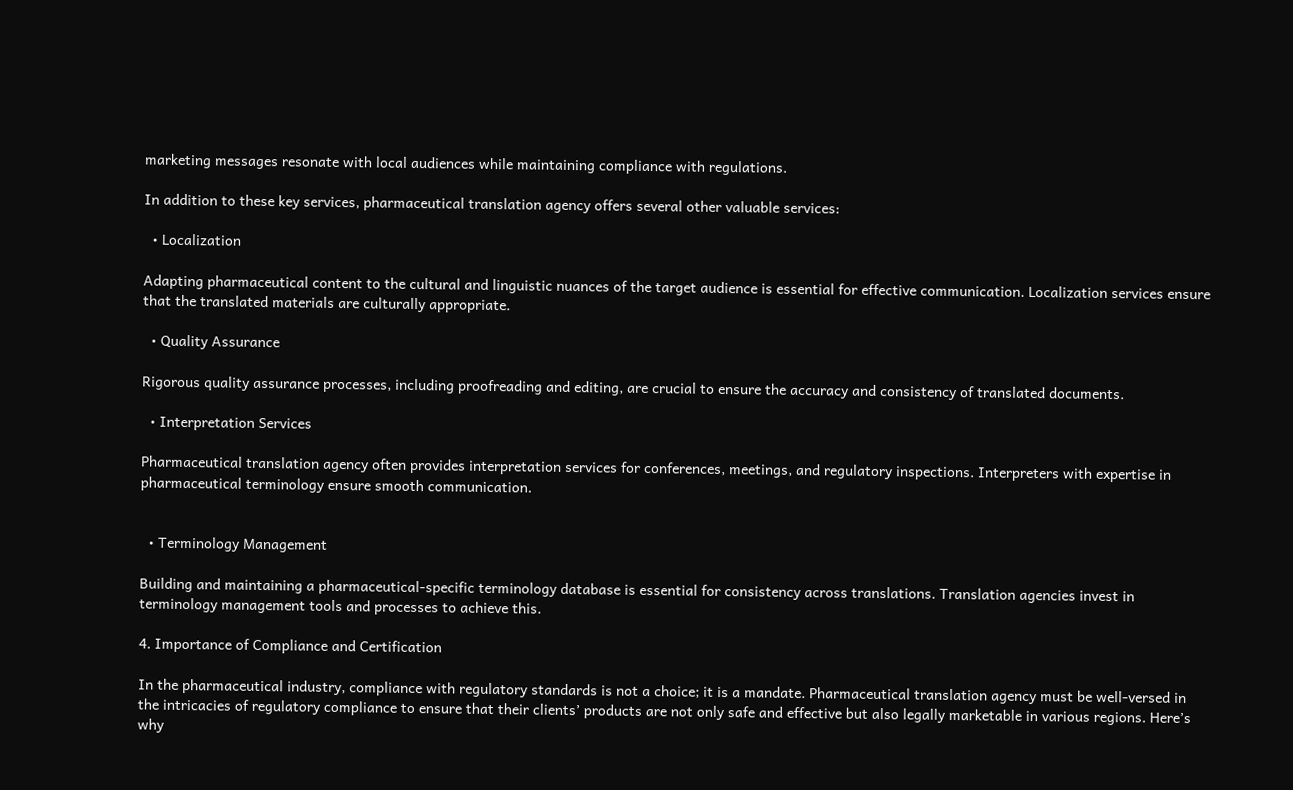marketing messages resonate with local audiences while maintaining compliance with regulations.

In addition to these key services, pharmaceutical translation agency offers several other valuable services:

  • Localization

Adapting pharmaceutical content to the cultural and linguistic nuances of the target audience is essential for effective communication. Localization services ensure that the translated materials are culturally appropriate.

  • Quality Assurance

Rigorous quality assurance processes, including proofreading and editing, are crucial to ensure the accuracy and consistency of translated documents.

  • Interpretation Services

Pharmaceutical translation agency often provides interpretation services for conferences, meetings, and regulatory inspections. Interpreters with expertise in pharmaceutical terminology ensure smooth communication.


  • Terminology Management

Building and maintaining a pharmaceutical-specific terminology database is essential for consistency across translations. Translation agencies invest in terminology management tools and processes to achieve this.

4. Importance of Compliance and Certification

In the pharmaceutical industry, compliance with regulatory standards is not a choice; it is a mandate. Pharmaceutical translation agency must be well-versed in the intricacies of regulatory compliance to ensure that their clients’ products are not only safe and effective but also legally marketable in various regions. Here’s why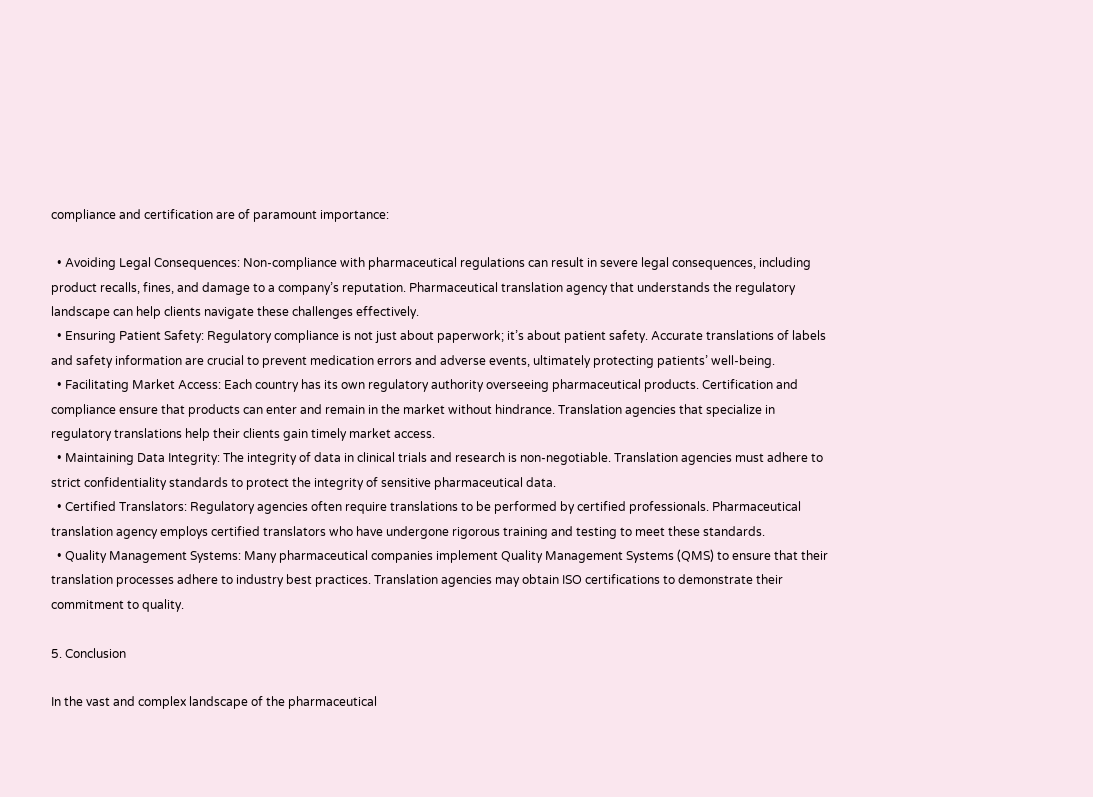compliance and certification are of paramount importance:

  • Avoiding Legal Consequences: Non-compliance with pharmaceutical regulations can result in severe legal consequences, including product recalls, fines, and damage to a company’s reputation. Pharmaceutical translation agency that understands the regulatory landscape can help clients navigate these challenges effectively.
  • Ensuring Patient Safety: Regulatory compliance is not just about paperwork; it’s about patient safety. Accurate translations of labels and safety information are crucial to prevent medication errors and adverse events, ultimately protecting patients’ well-being.
  • Facilitating Market Access: Each country has its own regulatory authority overseeing pharmaceutical products. Certification and compliance ensure that products can enter and remain in the market without hindrance. Translation agencies that specialize in regulatory translations help their clients gain timely market access.
  • Maintaining Data Integrity: The integrity of data in clinical trials and research is non-negotiable. Translation agencies must adhere to strict confidentiality standards to protect the integrity of sensitive pharmaceutical data.
  • Certified Translators: Regulatory agencies often require translations to be performed by certified professionals. Pharmaceutical translation agency employs certified translators who have undergone rigorous training and testing to meet these standards.
  • Quality Management Systems: Many pharmaceutical companies implement Quality Management Systems (QMS) to ensure that their translation processes adhere to industry best practices. Translation agencies may obtain ISO certifications to demonstrate their commitment to quality.

5. Conclusion

In the vast and complex landscape of the pharmaceutical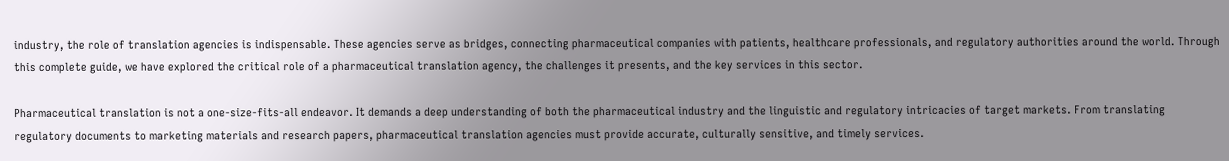industry, the role of translation agencies is indispensable. These agencies serve as bridges, connecting pharmaceutical companies with patients, healthcare professionals, and regulatory authorities around the world. Through this complete guide, we have explored the critical role of a pharmaceutical translation agency, the challenges it presents, and the key services in this sector.

Pharmaceutical translation is not a one-size-fits-all endeavor. It demands a deep understanding of both the pharmaceutical industry and the linguistic and regulatory intricacies of target markets. From translating regulatory documents to marketing materials and research papers, pharmaceutical translation agencies must provide accurate, culturally sensitive, and timely services.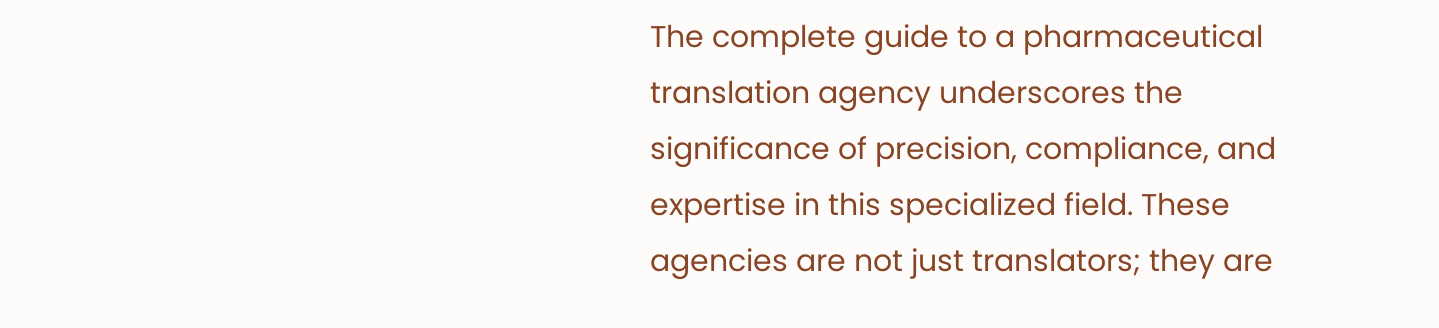The complete guide to a pharmaceutical translation agency underscores the significance of precision, compliance, and expertise in this specialized field. These agencies are not just translators; they are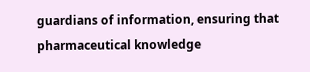guardians of information, ensuring that pharmaceutical knowledge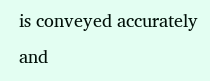is conveyed accurately and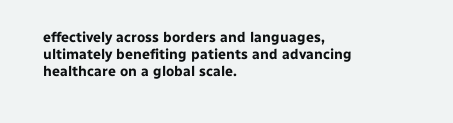effectively across borders and languages, ultimately benefiting patients and advancing healthcare on a global scale.